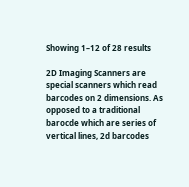Showing 1–12 of 28 results

2D Imaging Scanners are special scanners which read barcodes on 2 dimensions. As opposed to a traditional barocde which are series of vertical lines, 2d barcodes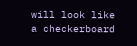will look like a checkerboard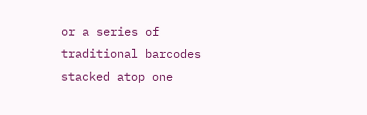or a series of traditional barcodes stacked atop one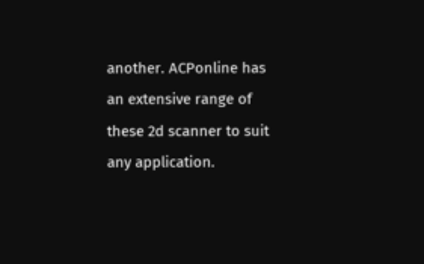another. ACPonline has an extensive range of these 2d scanner to suit any application.